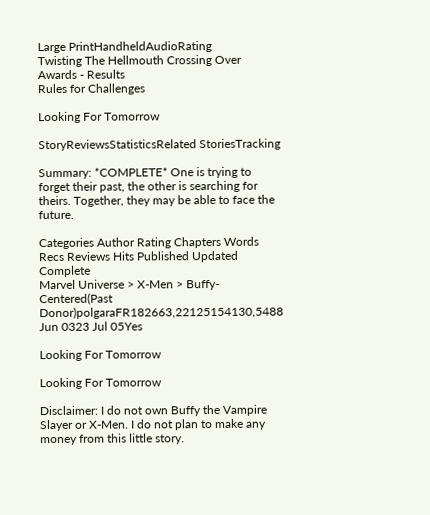Large PrintHandheldAudioRating
Twisting The Hellmouth Crossing Over Awards - Results
Rules for Challenges

Looking For Tomorrow

StoryReviewsStatisticsRelated StoriesTracking

Summary: *COMPLETE* One is trying to forget their past, the other is searching for theirs. Together, they may be able to face the future.

Categories Author Rating Chapters Words Recs Reviews Hits Published Updated Complete
Marvel Universe > X-Men > Buffy-Centered(Past Donor)polgaraFR182663,22125154130,5488 Jun 0323 Jul 05Yes

Looking For Tomorrow

Looking For Tomorrow

Disclaimer: I do not own Buffy the Vampire Slayer or X-Men. I do not plan to make any money from this little story.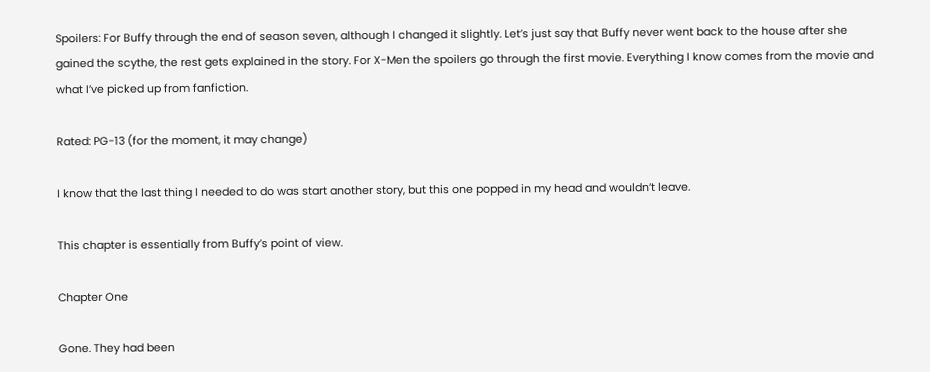Spoilers: For Buffy through the end of season seven, although I changed it slightly. Let’s just say that Buffy never went back to the house after she gained the scythe, the rest gets explained in the story. For X-Men the spoilers go through the first movie. Everything I know comes from the movie and what I’ve picked up from fanfiction.

Rated: PG-13 (for the moment, it may change)

I know that the last thing I needed to do was start another story, but this one popped in my head and wouldn’t leave.

This chapter is essentially from Buffy’s point of view.

Chapter One

Gone. They had been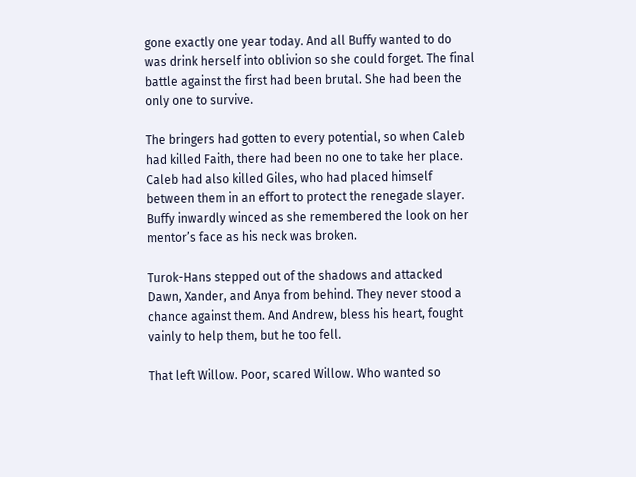gone exactly one year today. And all Buffy wanted to do was drink herself into oblivion so she could forget. The final battle against the first had been brutal. She had been the only one to survive.

The bringers had gotten to every potential, so when Caleb had killed Faith, there had been no one to take her place. Caleb had also killed Giles, who had placed himself between them in an effort to protect the renegade slayer. Buffy inwardly winced as she remembered the look on her mentor’s face as his neck was broken.

Turok-Hans stepped out of the shadows and attacked Dawn, Xander, and Anya from behind. They never stood a chance against them. And Andrew, bless his heart, fought vainly to help them, but he too fell.

That left Willow. Poor, scared Willow. Who wanted so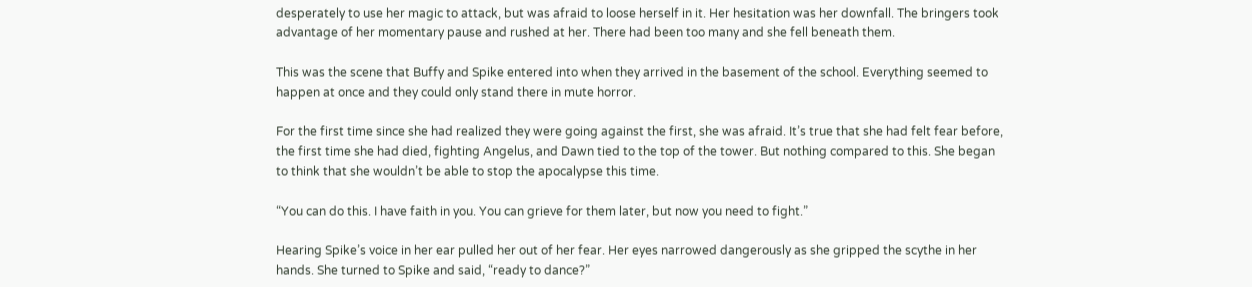desperately to use her magic to attack, but was afraid to loose herself in it. Her hesitation was her downfall. The bringers took advantage of her momentary pause and rushed at her. There had been too many and she fell beneath them.

This was the scene that Buffy and Spike entered into when they arrived in the basement of the school. Everything seemed to happen at once and they could only stand there in mute horror.

For the first time since she had realized they were going against the first, she was afraid. It’s true that she had felt fear before, the first time she had died, fighting Angelus, and Dawn tied to the top of the tower. But nothing compared to this. She began to think that she wouldn’t be able to stop the apocalypse this time.

“You can do this. I have faith in you. You can grieve for them later, but now you need to fight.”

Hearing Spike’s voice in her ear pulled her out of her fear. Her eyes narrowed dangerously as she gripped the scythe in her hands. She turned to Spike and said, “ready to dance?”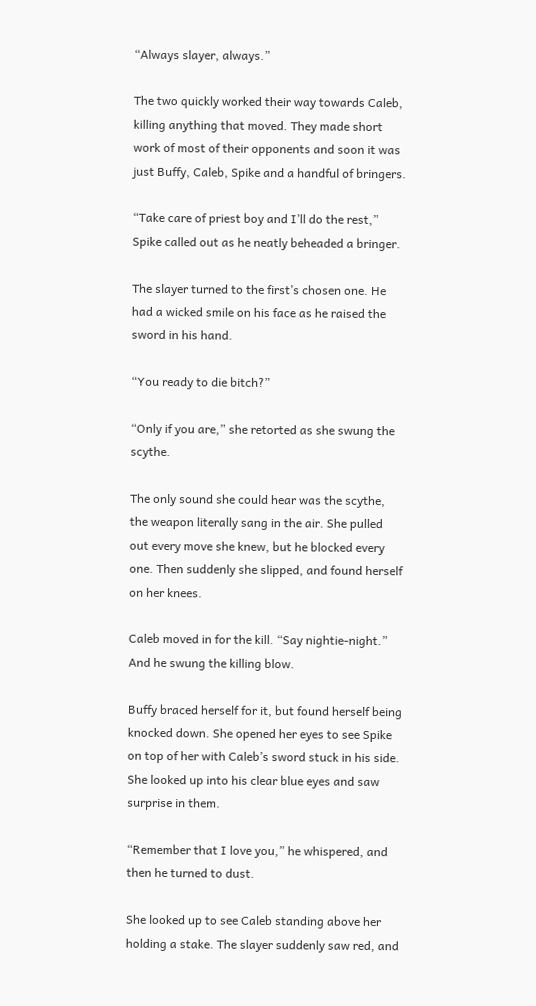“Always slayer, always.”

The two quickly worked their way towards Caleb, killing anything that moved. They made short work of most of their opponents and soon it was just Buffy, Caleb, Spike and a handful of bringers.

“Take care of priest boy and I’ll do the rest,” Spike called out as he neatly beheaded a bringer.

The slayer turned to the first’s chosen one. He had a wicked smile on his face as he raised the sword in his hand.

“You ready to die bitch?”

“Only if you are,” she retorted as she swung the scythe.

The only sound she could hear was the scythe, the weapon literally sang in the air. She pulled out every move she knew, but he blocked every one. Then suddenly she slipped, and found herself on her knees.

Caleb moved in for the kill. “Say nightie-night.” And he swung the killing blow.

Buffy braced herself for it, but found herself being knocked down. She opened her eyes to see Spike on top of her with Caleb’s sword stuck in his side. She looked up into his clear blue eyes and saw surprise in them.

“Remember that I love you,” he whispered, and then he turned to dust.

She looked up to see Caleb standing above her holding a stake. The slayer suddenly saw red, and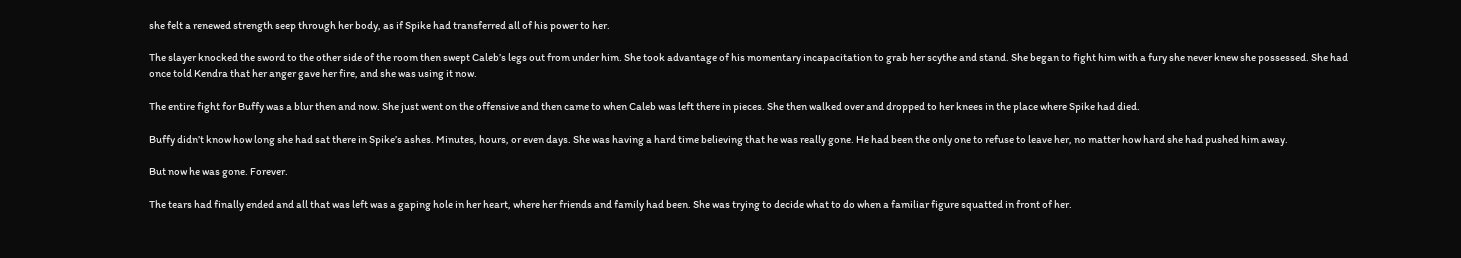she felt a renewed strength seep through her body, as if Spike had transferred all of his power to her.

The slayer knocked the sword to the other side of the room then swept Caleb’s legs out from under him. She took advantage of his momentary incapacitation to grab her scythe and stand. She began to fight him with a fury she never knew she possessed. She had once told Kendra that her anger gave her fire, and she was using it now.

The entire fight for Buffy was a blur then and now. She just went on the offensive and then came to when Caleb was left there in pieces. She then walked over and dropped to her knees in the place where Spike had died.

Buffy didn’t know how long she had sat there in Spike’s ashes. Minutes, hours, or even days. She was having a hard time believing that he was really gone. He had been the only one to refuse to leave her, no matter how hard she had pushed him away.

But now he was gone. Forever.

The tears had finally ended and all that was left was a gaping hole in her heart, where her friends and family had been. She was trying to decide what to do when a familiar figure squatted in front of her.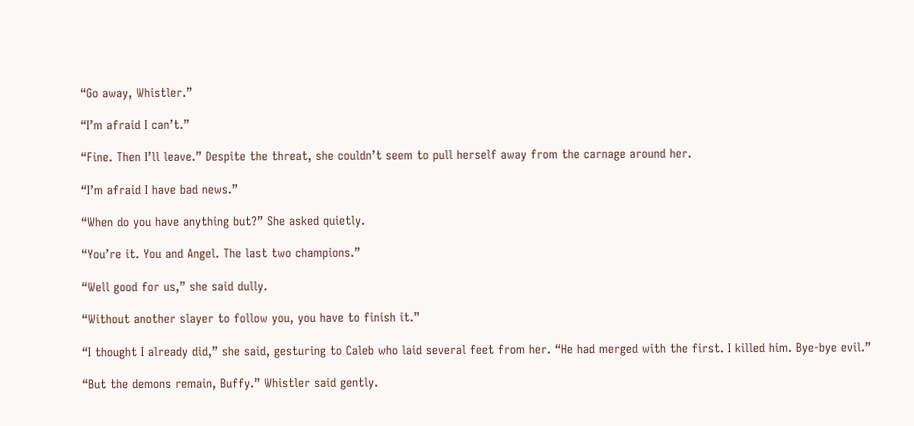“Go away, Whistler.”

“I’m afraid I can’t.”

“Fine. Then I’ll leave.” Despite the threat, she couldn’t seem to pull herself away from the carnage around her.

“I’m afraid I have bad news.”

“When do you have anything but?” She asked quietly.

“You’re it. You and Angel. The last two champions.”

“Well good for us,” she said dully.

“Without another slayer to follow you, you have to finish it.”

“I thought I already did,” she said, gesturing to Caleb who laid several feet from her. “He had merged with the first. I killed him. Bye-bye evil.”

“But the demons remain, Buffy.” Whistler said gently.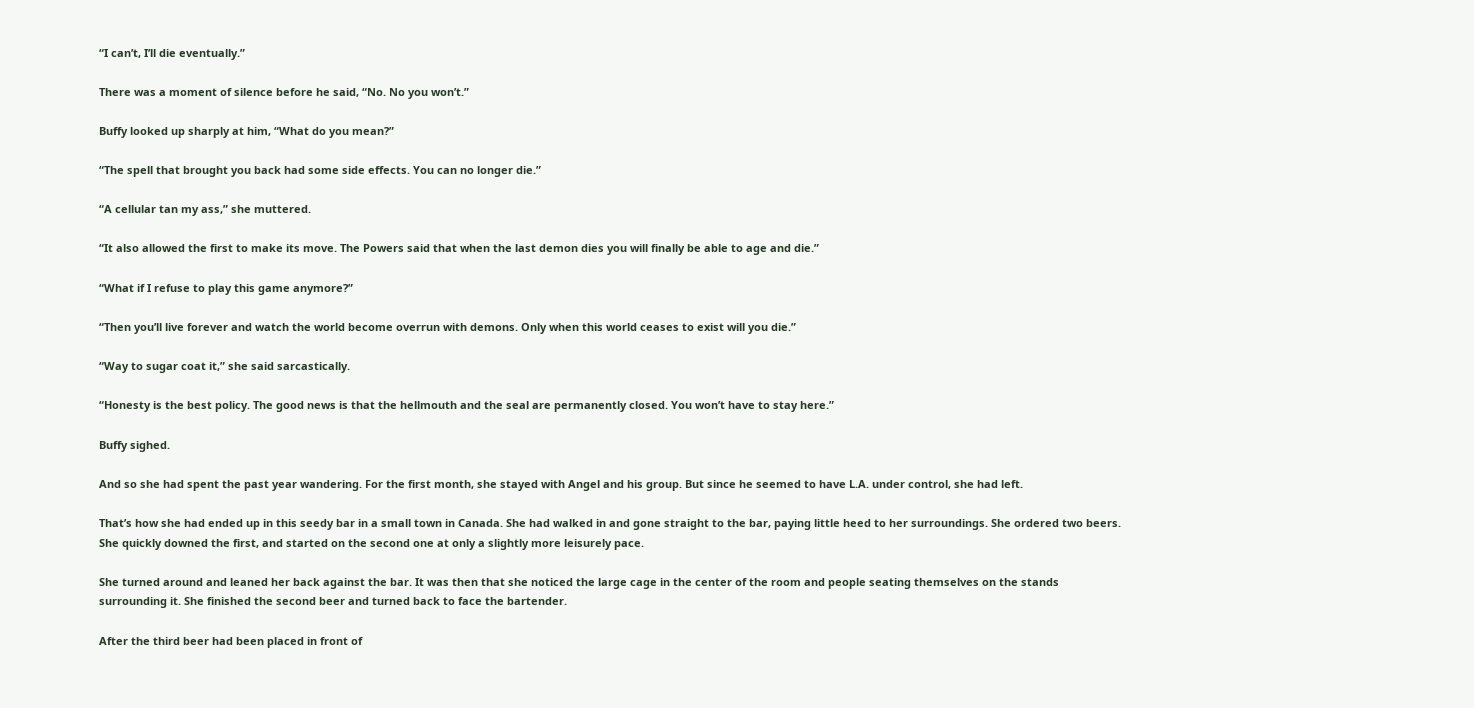“I can’t, I’ll die eventually.”

There was a moment of silence before he said, “No. No you won’t.”

Buffy looked up sharply at him, “What do you mean?”

“The spell that brought you back had some side effects. You can no longer die.”

“A cellular tan my ass,” she muttered.

“It also allowed the first to make its move. The Powers said that when the last demon dies you will finally be able to age and die.”

“What if I refuse to play this game anymore?”

“Then you’ll live forever and watch the world become overrun with demons. Only when this world ceases to exist will you die.”

“Way to sugar coat it,” she said sarcastically.

“Honesty is the best policy. The good news is that the hellmouth and the seal are permanently closed. You won’t have to stay here.”

Buffy sighed.

And so she had spent the past year wandering. For the first month, she stayed with Angel and his group. But since he seemed to have L.A. under control, she had left.

That’s how she had ended up in this seedy bar in a small town in Canada. She had walked in and gone straight to the bar, paying little heed to her surroundings. She ordered two beers. She quickly downed the first, and started on the second one at only a slightly more leisurely pace.

She turned around and leaned her back against the bar. It was then that she noticed the large cage in the center of the room and people seating themselves on the stands surrounding it. She finished the second beer and turned back to face the bartender.

After the third beer had been placed in front of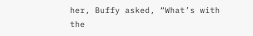her, Buffy asked, “What’s with the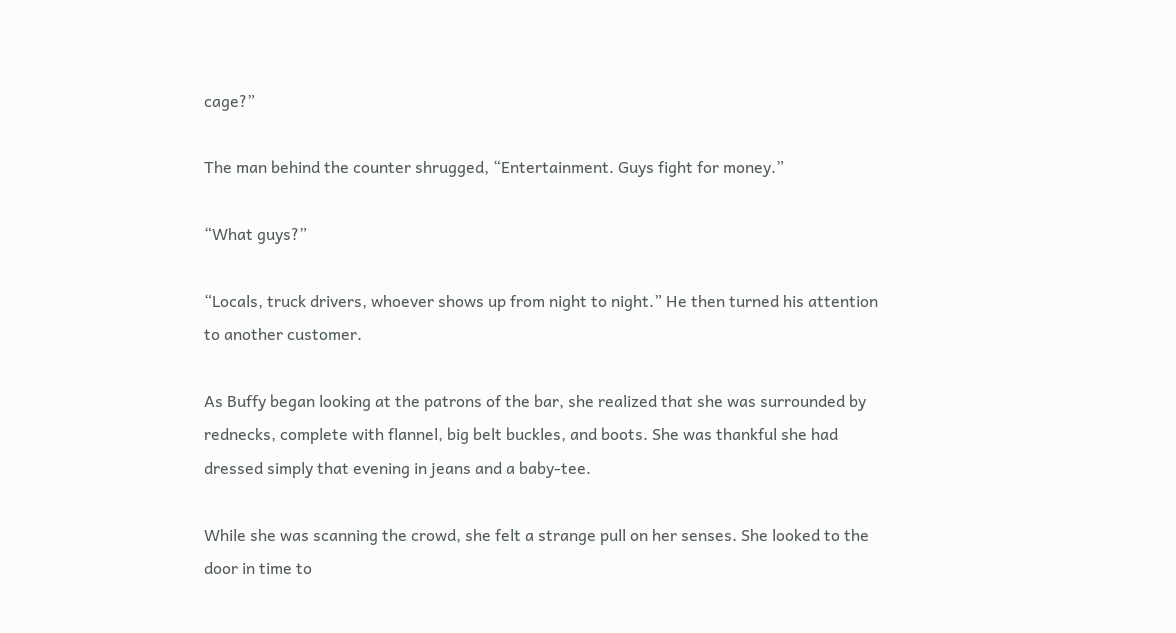cage?”

The man behind the counter shrugged, “Entertainment. Guys fight for money.”

“What guys?”

“Locals, truck drivers, whoever shows up from night to night.” He then turned his attention to another customer.

As Buffy began looking at the patrons of the bar, she realized that she was surrounded by rednecks, complete with flannel, big belt buckles, and boots. She was thankful she had dressed simply that evening in jeans and a baby-tee.

While she was scanning the crowd, she felt a strange pull on her senses. She looked to the door in time to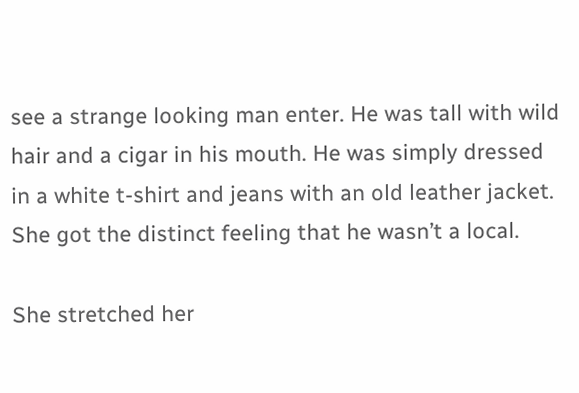see a strange looking man enter. He was tall with wild hair and a cigar in his mouth. He was simply dressed in a white t-shirt and jeans with an old leather jacket. She got the distinct feeling that he wasn’t a local.

She stretched her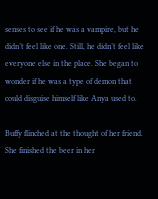senses to see if he was a vampire, but he didn’t feel like one. Still, he didn’t feel like everyone else in the place. She began to wonder if he was a type of demon that could disguise himself like Anya used to.

Buffy flinched at the thought of her friend. She finished the beer in her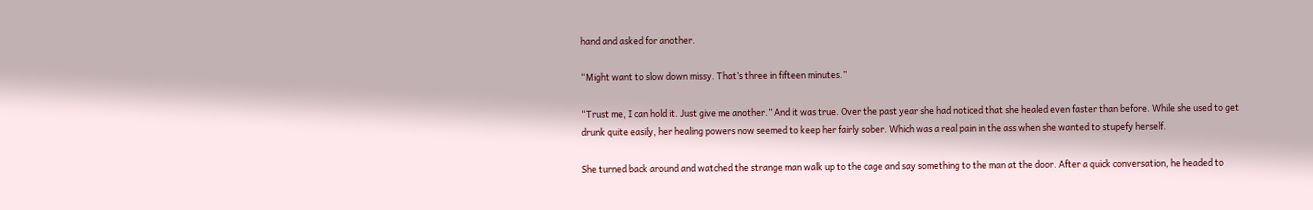hand and asked for another.

“Might want to slow down missy. That’s three in fifteen minutes.”

“Trust me, I can hold it. Just give me another.” And it was true. Over the past year she had noticed that she healed even faster than before. While she used to get drunk quite easily, her healing powers now seemed to keep her fairly sober. Which was a real pain in the ass when she wanted to stupefy herself.

She turned back around and watched the strange man walk up to the cage and say something to the man at the door. After a quick conversation, he headed to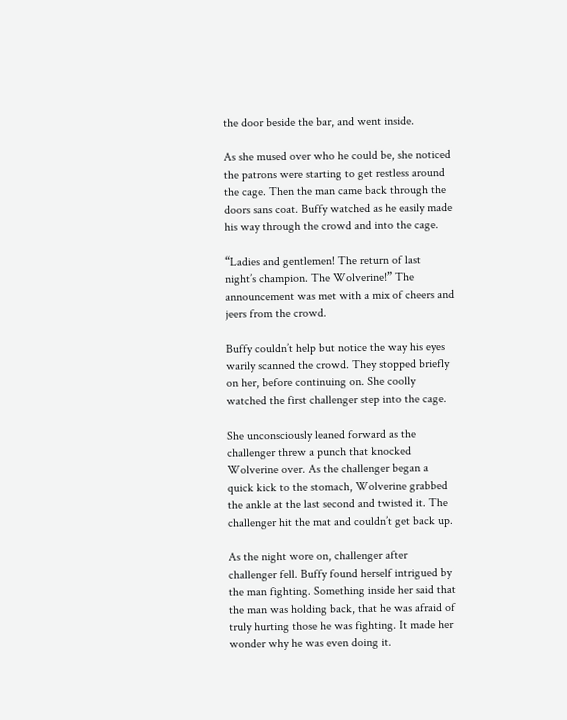the door beside the bar, and went inside.

As she mused over who he could be, she noticed the patrons were starting to get restless around the cage. Then the man came back through the doors sans coat. Buffy watched as he easily made his way through the crowd and into the cage.

“Ladies and gentlemen! The return of last night’s champion. The Wolverine!” The announcement was met with a mix of cheers and jeers from the crowd.

Buffy couldn’t help but notice the way his eyes warily scanned the crowd. They stopped briefly on her, before continuing on. She coolly watched the first challenger step into the cage.

She unconsciously leaned forward as the challenger threw a punch that knocked Wolverine over. As the challenger began a quick kick to the stomach, Wolverine grabbed the ankle at the last second and twisted it. The challenger hit the mat and couldn’t get back up.

As the night wore on, challenger after challenger fell. Buffy found herself intrigued by the man fighting. Something inside her said that the man was holding back, that he was afraid of truly hurting those he was fighting. It made her wonder why he was even doing it.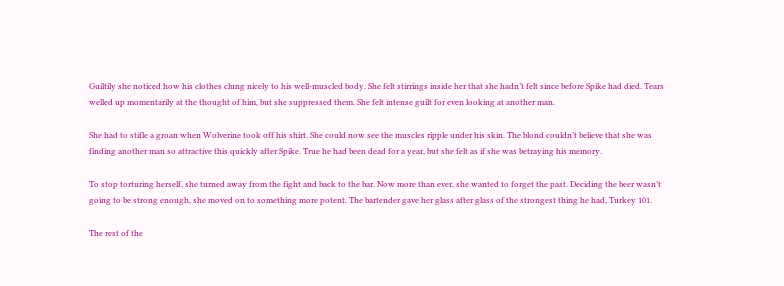Guiltily she noticed how his clothes clung nicely to his well-muscled body. She felt stirrings inside her that she hadn’t felt since before Spike had died. Tears welled up momentarily at the thought of him, but she suppressed them. She felt intense guilt for even looking at another man.

She had to stifle a groan when Wolverine took off his shirt. She could now see the muscles ripple under his skin. The blond couldn’t believe that she was finding another man so attractive this quickly after Spike. True he had been dead for a year, but she felt as if she was betraying his memory.

To stop torturing herself, she turned away from the fight and back to the bar. Now more than ever, she wanted to forget the past. Deciding the beer wasn’t going to be strong enough, she moved on to something more potent. The bartender gave her glass after glass of the strongest thing he had, Turkey 101.

The rest of the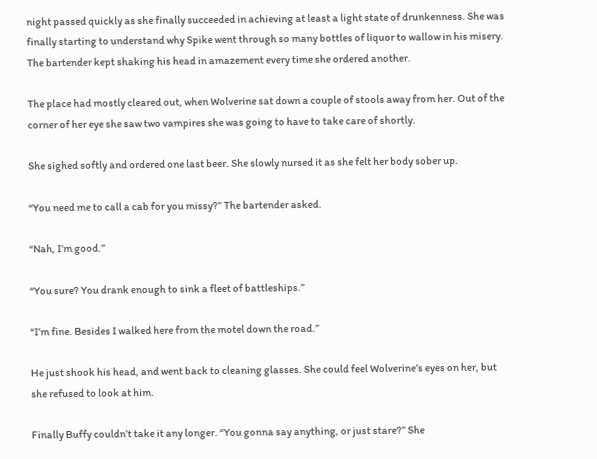night passed quickly as she finally succeeded in achieving at least a light state of drunkenness. She was finally starting to understand why Spike went through so many bottles of liquor to wallow in his misery. The bartender kept shaking his head in amazement every time she ordered another.

The place had mostly cleared out, when Wolverine sat down a couple of stools away from her. Out of the corner of her eye she saw two vampires she was going to have to take care of shortly.

She sighed softly and ordered one last beer. She slowly nursed it as she felt her body sober up.

“You need me to call a cab for you missy?” The bartender asked.

“Nah, I’m good.”

“You sure? You drank enough to sink a fleet of battleships.”

“I’m fine. Besides I walked here from the motel down the road.”

He just shook his head, and went back to cleaning glasses. She could feel Wolverine’s eyes on her, but she refused to look at him.

Finally Buffy couldn’t take it any longer. “You gonna say anything, or just stare?” She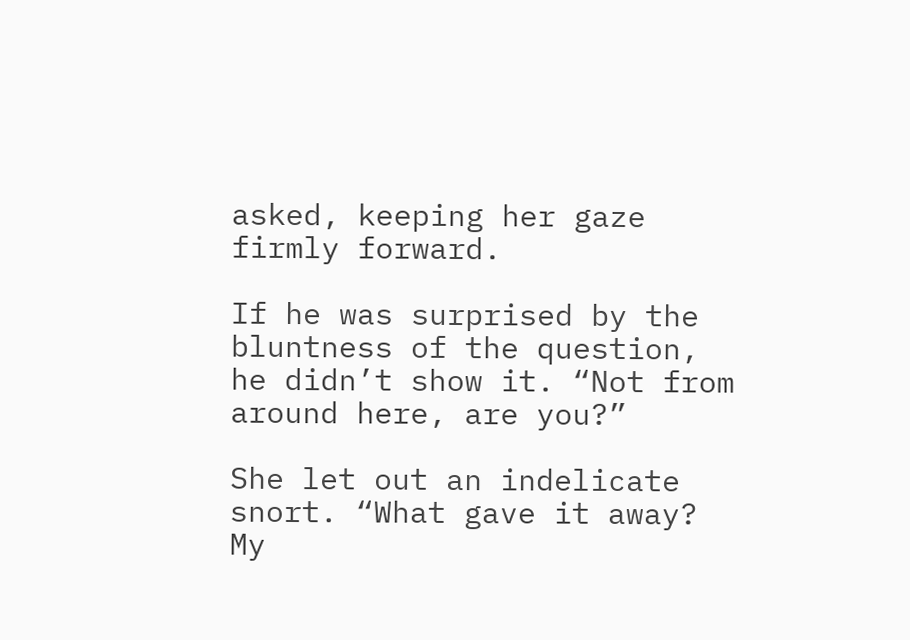asked, keeping her gaze firmly forward.

If he was surprised by the bluntness of the question, he didn’t show it. “Not from around here, are you?”

She let out an indelicate snort. “What gave it away? My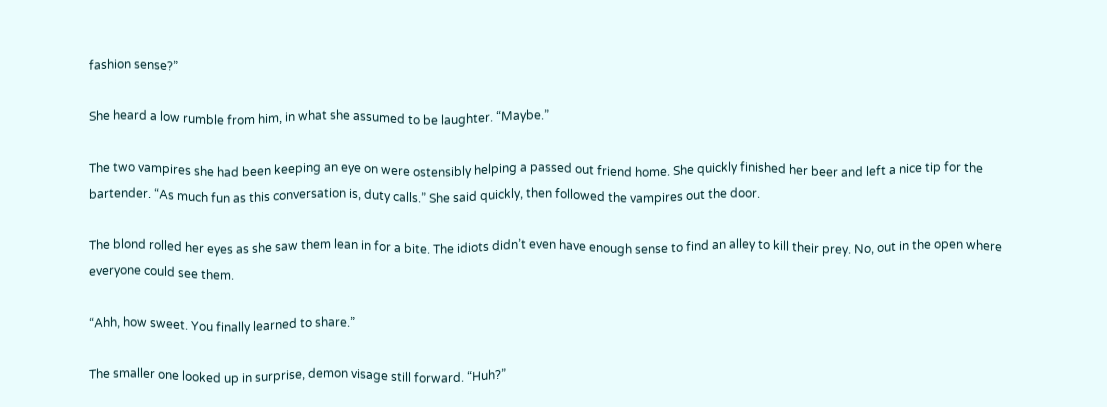fashion sense?”

She heard a low rumble from him, in what she assumed to be laughter. “Maybe.”

The two vampires she had been keeping an eye on were ostensibly helping a passed out friend home. She quickly finished her beer and left a nice tip for the bartender. “As much fun as this conversation is, duty calls.” She said quickly, then followed the vampires out the door.

The blond rolled her eyes as she saw them lean in for a bite. The idiots didn’t even have enough sense to find an alley to kill their prey. No, out in the open where everyone could see them.

“Ahh, how sweet. You finally learned to share.”

The smaller one looked up in surprise, demon visage still forward. “Huh?”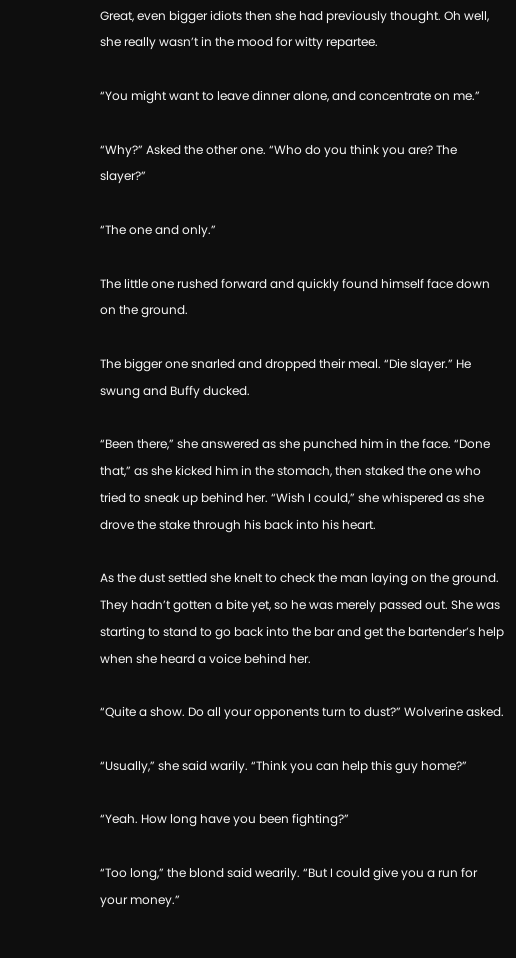Great, even bigger idiots then she had previously thought. Oh well, she really wasn’t in the mood for witty repartee.

“You might want to leave dinner alone, and concentrate on me.”

“Why?” Asked the other one. “Who do you think you are? The slayer?”

“The one and only.”

The little one rushed forward and quickly found himself face down on the ground.

The bigger one snarled and dropped their meal. “Die slayer.” He swung and Buffy ducked.

“Been there,” she answered as she punched him in the face. “Done that,” as she kicked him in the stomach, then staked the one who tried to sneak up behind her. “Wish I could,” she whispered as she drove the stake through his back into his heart.

As the dust settled she knelt to check the man laying on the ground. They hadn’t gotten a bite yet, so he was merely passed out. She was starting to stand to go back into the bar and get the bartender’s help when she heard a voice behind her.

“Quite a show. Do all your opponents turn to dust?” Wolverine asked.

“Usually,” she said warily. “Think you can help this guy home?”

“Yeah. How long have you been fighting?”

“Too long,” the blond said wearily. “But I could give you a run for your money.”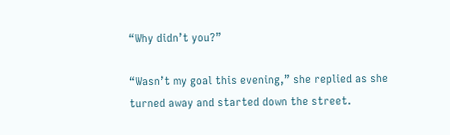“Why didn’t you?”

“Wasn’t my goal this evening,” she replied as she turned away and started down the street.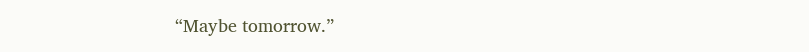“Maybe tomorrow.”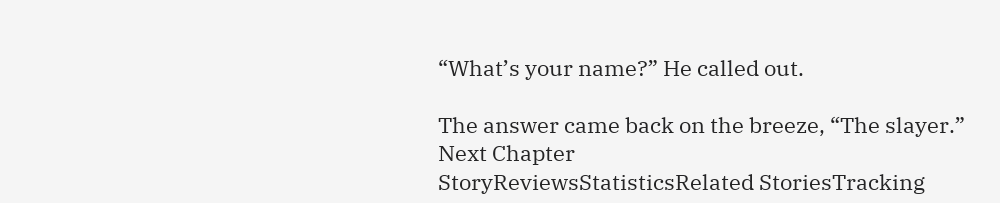“What’s your name?” He called out.

The answer came back on the breeze, “The slayer.”
Next Chapter
StoryReviewsStatisticsRelated StoriesTracking